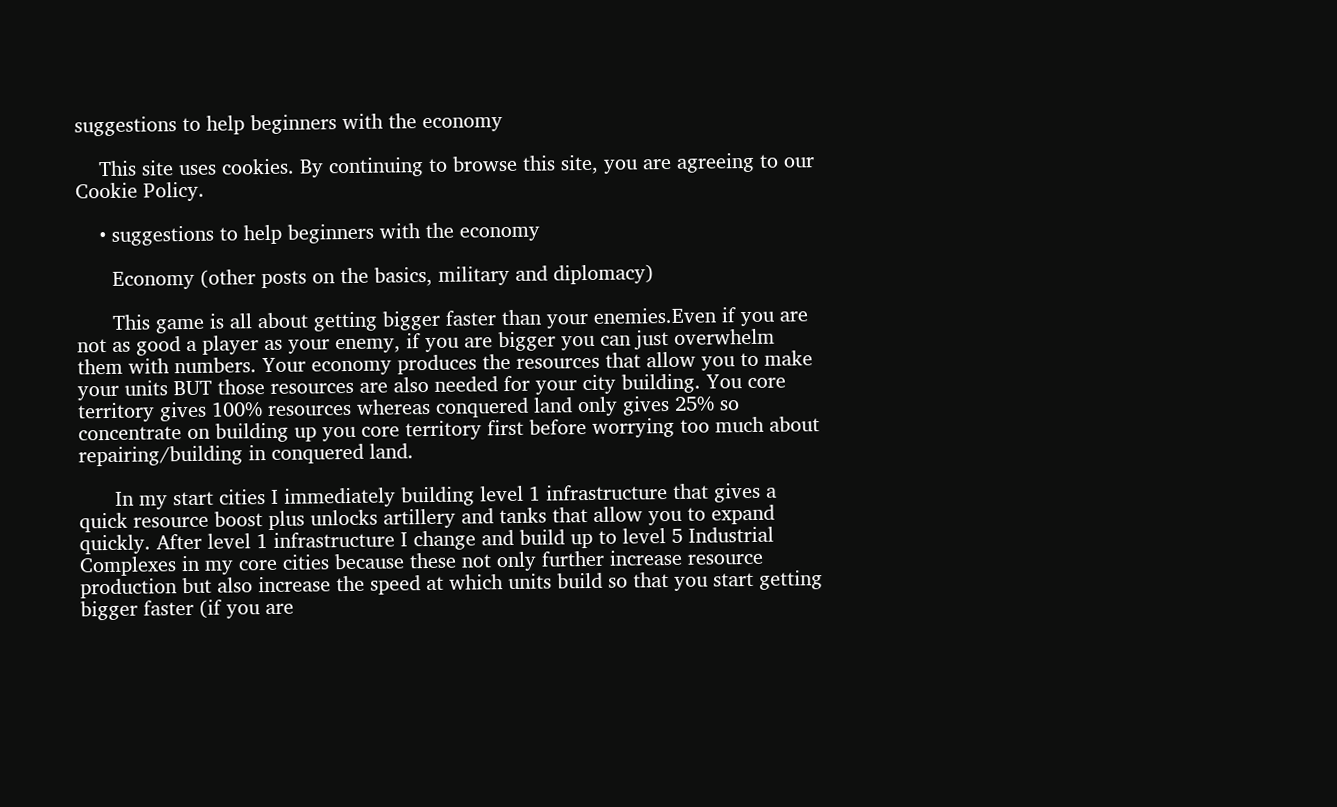suggestions to help beginners with the economy

    This site uses cookies. By continuing to browse this site, you are agreeing to our Cookie Policy.

    • suggestions to help beginners with the economy

      Economy (other posts on the basics, military and diplomacy)

      This game is all about getting bigger faster than your enemies.Even if you are not as good a player as your enemy, if you are bigger you can just overwhelm them with numbers. Your economy produces the resources that allow you to make your units BUT those resources are also needed for your city building. You core territory gives 100% resources whereas conquered land only gives 25% so concentrate on building up you core territory first before worrying too much about repairing/building in conquered land.

      In my start cities I immediately building level 1 infrastructure that gives a quick resource boost plus unlocks artillery and tanks that allow you to expand quickly. After level 1 infrastructure I change and build up to level 5 Industrial Complexes in my core cities because these not only further increase resource production but also increase the speed at which units build so that you start getting bigger faster (if you are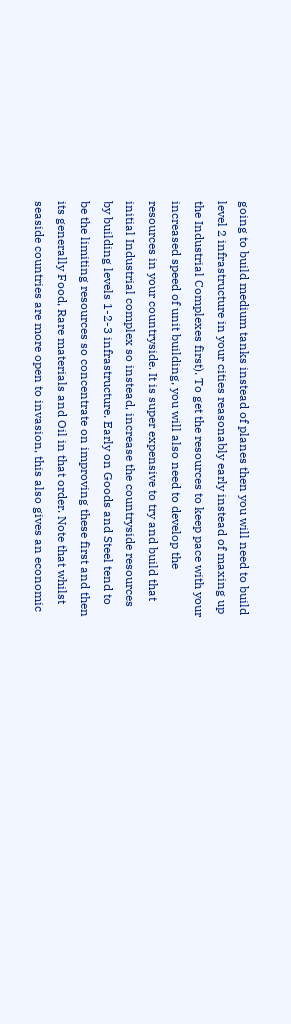going to build medium tanks instead of planes then you will need to build level 2 infrastructure in your cities reasonably early instead of maxing up the Industrial Complexes first). To get the resources to keep pace with your increased speed of unit building, you will also need to develop the resources in your countryside. It is super expensive to try and build that initial Industrial complex so instead, increase the countryside resources by building levels 1-2-3 infrastructure. Early on Goods and Steel tend to be the limiting resources so concentrate on improving these first and then its generally Food, Rare materials and Oil in that order. Note that whilst seaside countries are more open to invasion, this also gives an economic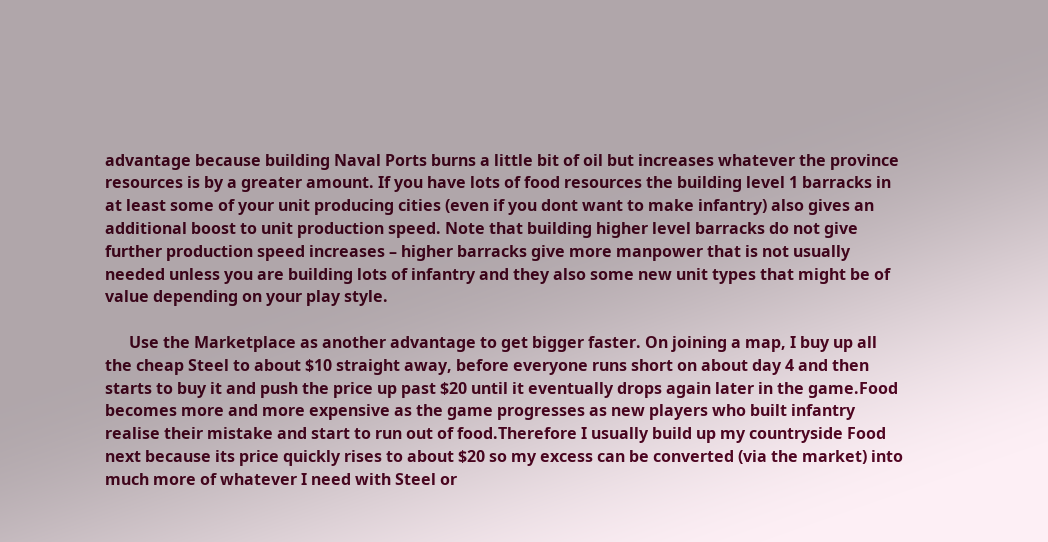advantage because building Naval Ports burns a little bit of oil but increases whatever the province resources is by a greater amount. If you have lots of food resources the building level 1 barracks in at least some of your unit producing cities (even if you dont want to make infantry) also gives an additional boost to unit production speed. Note that building higher level barracks do not give further production speed increases – higher barracks give more manpower that is not usually needed unless you are building lots of infantry and they also some new unit types that might be of value depending on your play style.

      Use the Marketplace as another advantage to get bigger faster. On joining a map, I buy up all the cheap Steel to about $10 straight away, before everyone runs short on about day 4 and then starts to buy it and push the price up past $20 until it eventually drops again later in the game.Food becomes more and more expensive as the game progresses as new players who built infantry realise their mistake and start to run out of food.Therefore I usually build up my countryside Food next because its price quickly rises to about $20 so my excess can be converted (via the market) into much more of whatever I need with Steel or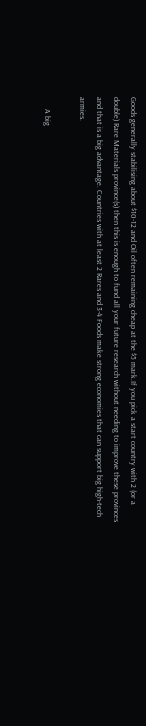Goods generally stabilising about $10-12 and Oil often remaining cheap at the $5 mark.If you pick a start country with 2 (or a double) Rare Materials province(s) then this is enough to fund all your future research without needing to improve these provinces and that is a big advantage. Countries with at least 2 Rares and 3-4 Foods make strong economies that can support big high-tech armies.

      A big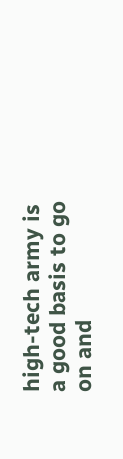high-tech army is a good basis to go on and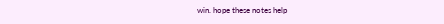win. hope these notes help